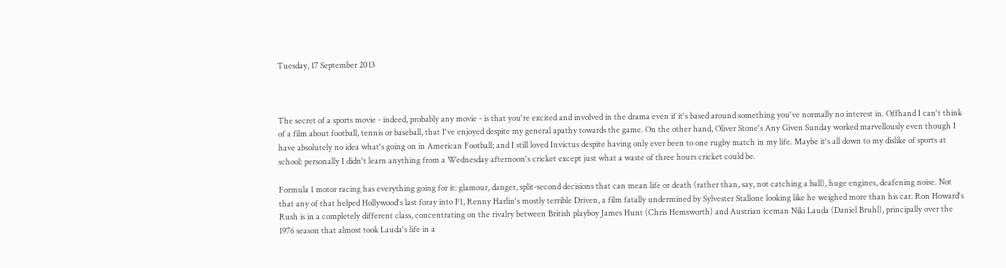Tuesday, 17 September 2013



The secret of a sports movie - indeed, probably any movie - is that you're excited and involved in the drama even if it's based around something you've normally no interest in. Offhand I can't think of a film about football, tennis or baseball, that I've enjoyed despite my general apathy towards the game. On the other hand, Oliver Stone's Any Given Sunday worked marvellously even though I have absolutely no idea what's going on in American Football; and I still loved Invictus despite having only ever been to one rugby match in my life. Maybe it's all down to my dislike of sports at school: personally I didn't learn anything from a Wednesday afternoon's cricket except just what a waste of three hours cricket could be.

Formula 1 motor racing has everything going for it: glamour, danger, split-second decisions that can mean life or death (rather than, say, not catching a ball), huge engines, deafening noise. Not that any of that helped Hollywood's last foray into F1, Renny Harlin's mostly terrible Driven, a film fatally undermined by Sylvester Stallone looking like he weighed more than his car. Ron Howard's Rush is in a completely different class, concentrating on the rivalry between British playboy James Hunt (Chris Hemsworth) and Austrian iceman Niki Lauda (Daniel Bruhl), principally over the 1976 season that almost took Lauda's life in a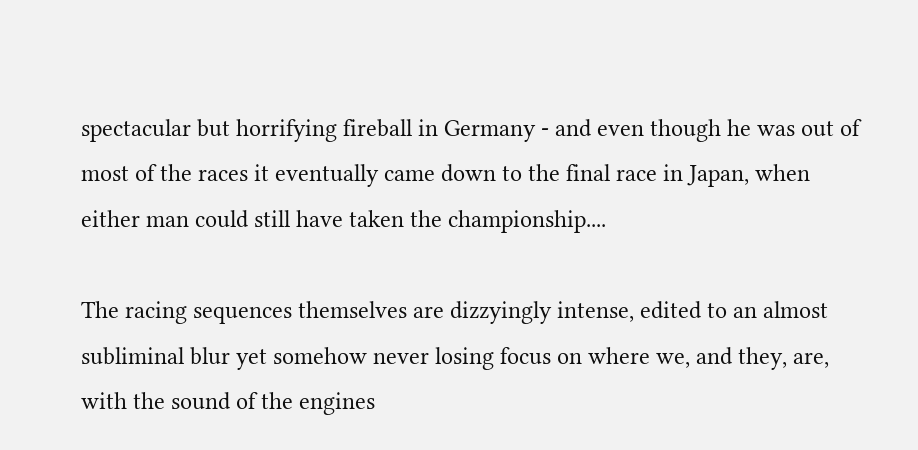spectacular but horrifying fireball in Germany - and even though he was out of most of the races it eventually came down to the final race in Japan, when either man could still have taken the championship....

The racing sequences themselves are dizzyingly intense, edited to an almost subliminal blur yet somehow never losing focus on where we, and they, are, with the sound of the engines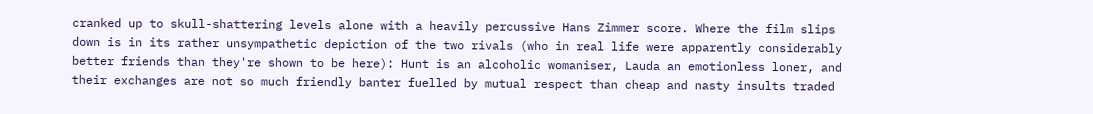cranked up to skull-shattering levels alone with a heavily percussive Hans Zimmer score. Where the film slips down is in its rather unsympathetic depiction of the two rivals (who in real life were apparently considerably better friends than they're shown to be here): Hunt is an alcoholic womaniser, Lauda an emotionless loner, and their exchanges are not so much friendly banter fuelled by mutual respect than cheap and nasty insults traded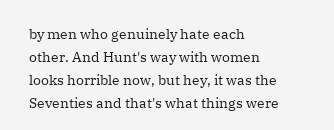by men who genuinely hate each other. And Hunt's way with women looks horrible now, but hey, it was the Seventies and that's what things were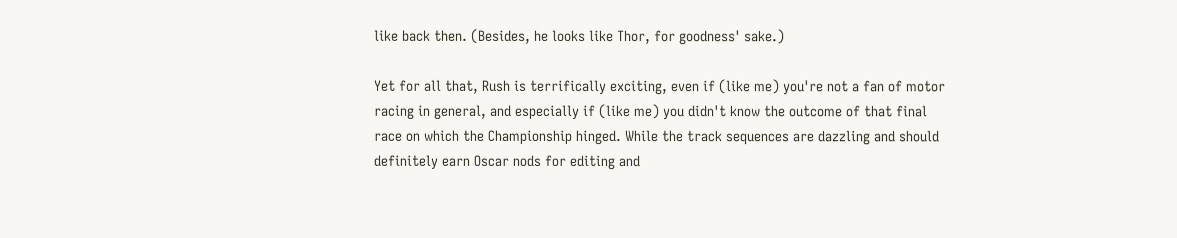like back then. (Besides, he looks like Thor, for goodness' sake.)

Yet for all that, Rush is terrifically exciting, even if (like me) you're not a fan of motor racing in general, and especially if (like me) you didn't know the outcome of that final race on which the Championship hinged. While the track sequences are dazzling and should definitely earn Oscar nods for editing and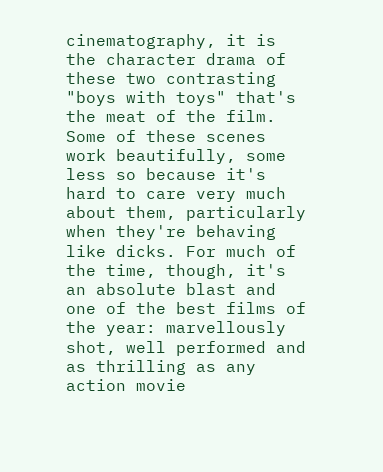cinematography, it is the character drama of these two contrasting "boys with toys" that's the meat of the film. Some of these scenes work beautifully, some less so because it's hard to care very much about them, particularly when they're behaving like dicks. For much of the time, though, it's an absolute blast and one of the best films of the year: marvellously shot, well performed and as thrilling as any action movie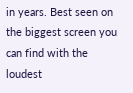in years. Best seen on the biggest screen you can find with the loudest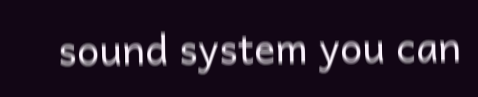sound system you can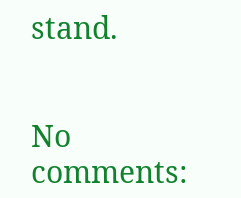stand.


No comments: